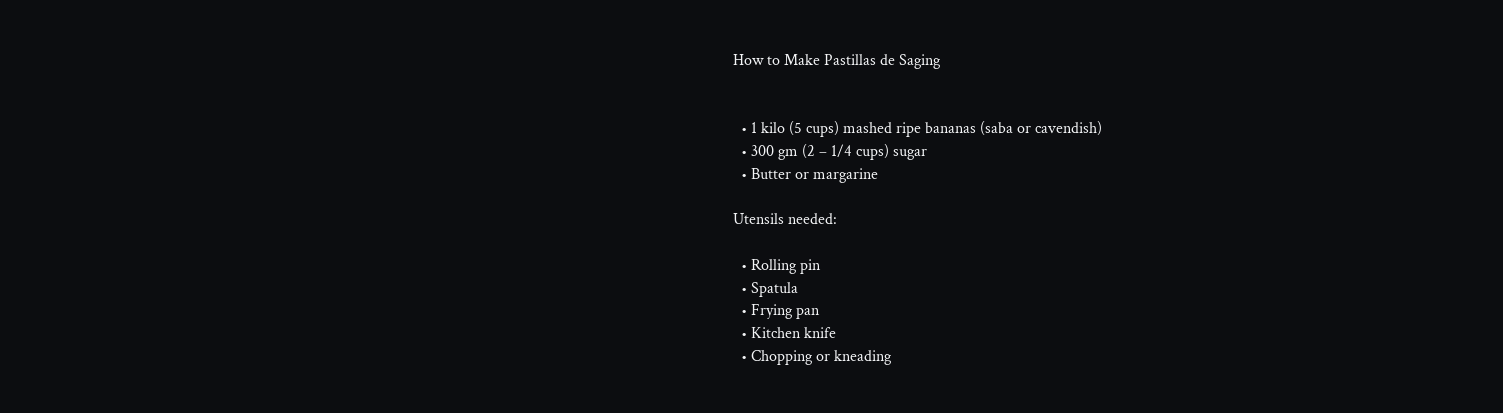How to Make Pastillas de Saging


  • 1 kilo (5 cups) mashed ripe bananas (saba or cavendish)
  • 300 gm (2 – 1/4 cups) sugar
  • Butter or margarine

Utensils needed:

  • Rolling pin
  • Spatula
  • Frying pan
  • Kitchen knife
  • Chopping or kneading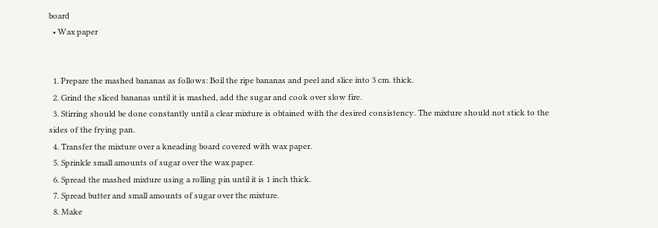board
  • Wax paper


  1. Prepare the mashed bananas as follows: Boil the ripe bananas and peel and slice into 3 cm. thick.
  2. Grind the sliced bananas until it is mashed, add the sugar and cook over slow fire.
  3. Stirring should be done constantly until a clear mixture is obtained with the desired consistency. The mixture should not stick to the sides of the frying pan.
  4. Transfer the mixture over a kneading board covered with wax paper.
  5. Sprinkle small amounts of sugar over the wax paper.
  6. Spread the mashed mixture using a rolling pin until it is 1 inch thick.
  7. Spread butter and small amounts of sugar over the mixture.
  8. Make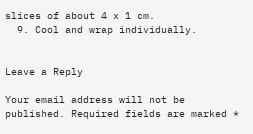slices of about 4 x 1 cm.
  9. Cool and wrap individually.


Leave a Reply

Your email address will not be published. Required fields are marked *